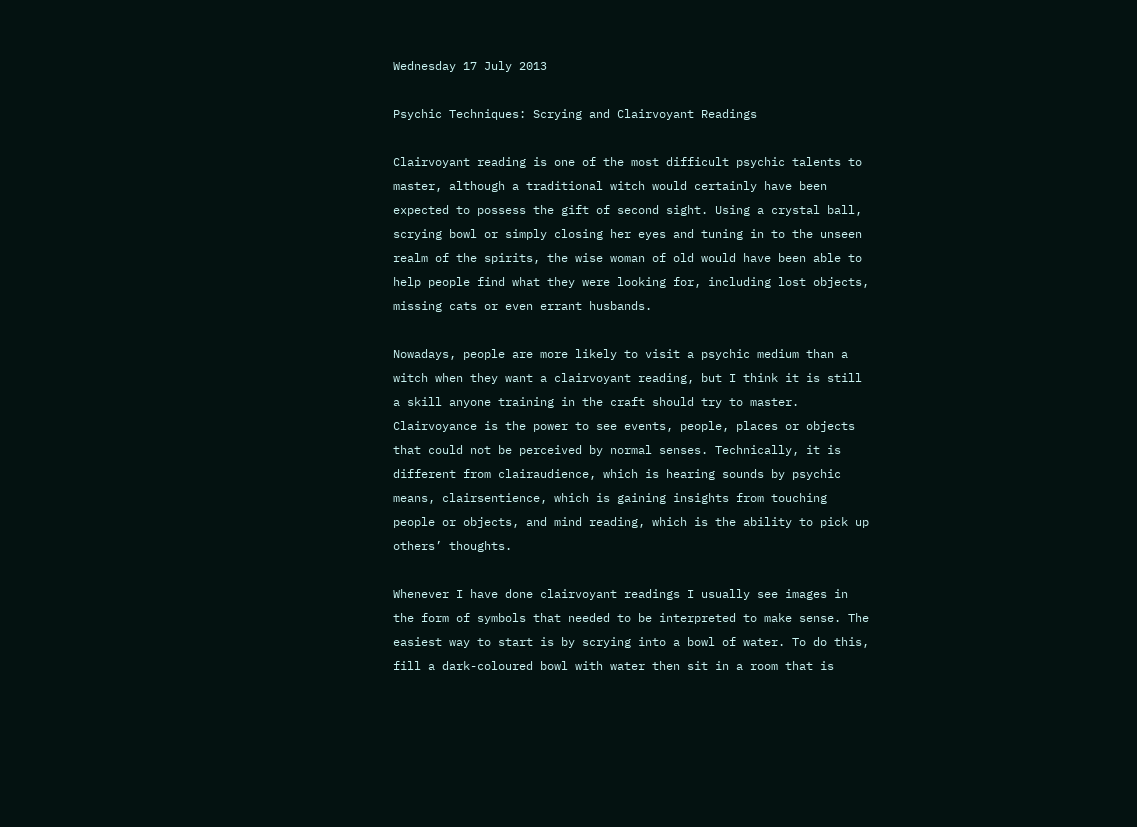Wednesday 17 July 2013

Psychic Techniques: Scrying and Clairvoyant Readings

Clairvoyant reading is one of the most difficult psychic talents to master, although a traditional witch would certainly have been expected to possess the gift of second sight. Using a crystal ball, scrying bowl or simply closing her eyes and tuning in to the unseen realm of the spirits, the wise woman of old would have been able to help people find what they were looking for, including lost objects, missing cats or even errant husbands.

Nowadays, people are more likely to visit a psychic medium than a witch when they want a clairvoyant reading, but I think it is still a skill anyone training in the craft should try to master. Clairvoyance is the power to see events, people, places or objects that could not be perceived by normal senses. Technically, it is different from clairaudience, which is hearing sounds by psychic means, clairsentience, which is gaining insights from touching people or objects, and mind reading, which is the ability to pick up others’ thoughts.

Whenever I have done clairvoyant readings I usually see images in the form of symbols that needed to be interpreted to make sense. The easiest way to start is by scrying into a bowl of water. To do this, fill a dark-coloured bowl with water then sit in a room that is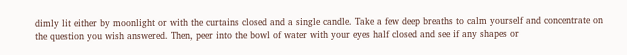dimly lit either by moonlight or with the curtains closed and a single candle. Take a few deep breaths to calm yourself and concentrate on the question you wish answered. Then, peer into the bowl of water with your eyes half closed and see if any shapes or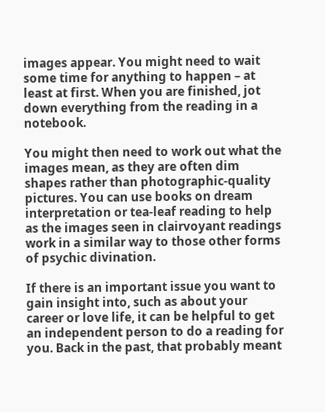images appear. You might need to wait some time for anything to happen – at least at first. When you are finished, jot down everything from the reading in a notebook.

You might then need to work out what the images mean, as they are often dim shapes rather than photographic-quality pictures. You can use books on dream interpretation or tea-leaf reading to help as the images seen in clairvoyant readings work in a similar way to those other forms of psychic divination.

If there is an important issue you want to gain insight into, such as about your career or love life, it can be helpful to get an independent person to do a reading for you. Back in the past, that probably meant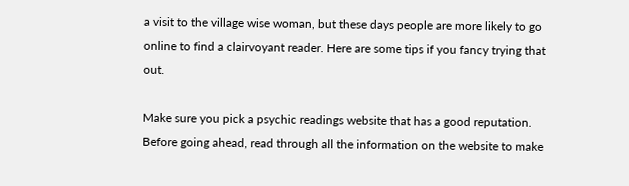a visit to the village wise woman, but these days people are more likely to go online to find a clairvoyant reader. Here are some tips if you fancy trying that out.

Make sure you pick a psychic readings website that has a good reputation. Before going ahead, read through all the information on the website to make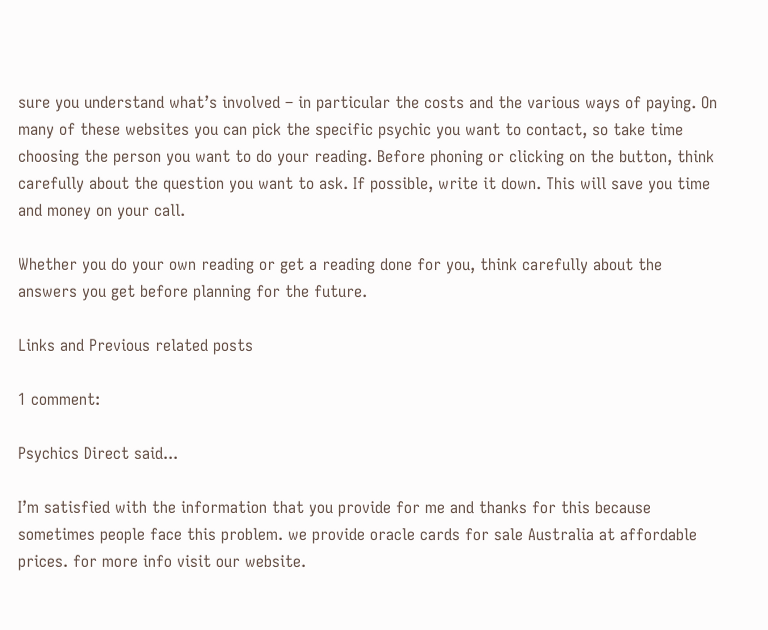sure you understand what’s involved – in particular the costs and the various ways of paying. On many of these websites you can pick the specific psychic you want to contact, so take time choosing the person you want to do your reading. Before phoning or clicking on the button, think carefully about the question you want to ask. If possible, write it down. This will save you time and money on your call.

Whether you do your own reading or get a reading done for you, think carefully about the answers you get before planning for the future.

Links and Previous related posts

1 comment:

Psychics Direct said...

I’m satisfied with the information that you provide for me and thanks for this because sometimes people face this problem. we provide oracle cards for sale Australia at affordable prices. for more info visit our website.